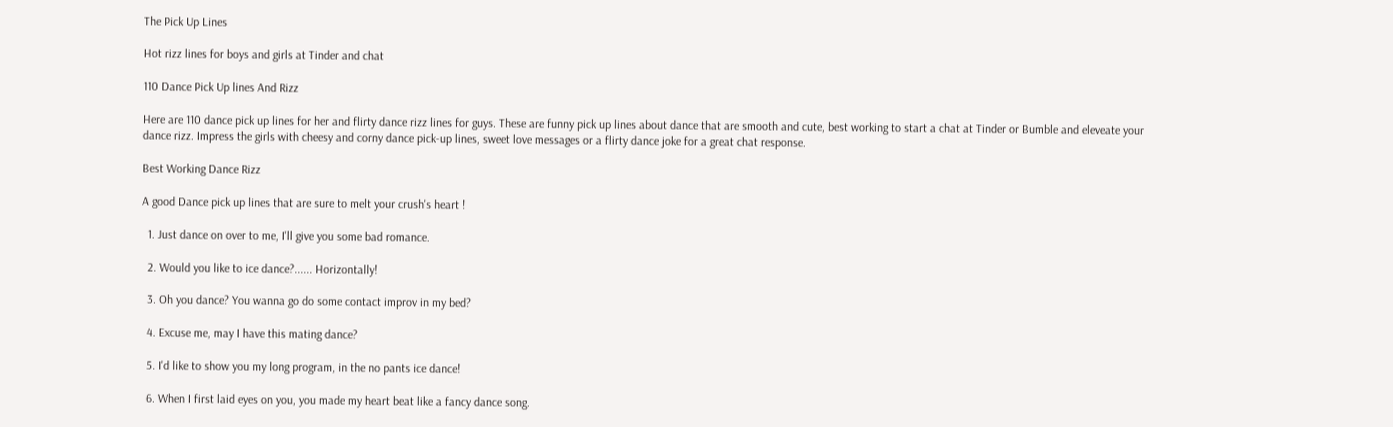The Pick Up Lines

Hot rizz lines for boys and girls at Tinder and chat

110 Dance Pick Up lines And Rizz

Here are 110 dance pick up lines for her and flirty dance rizz lines for guys. These are funny pick up lines about dance that are smooth and cute, best working to start a chat at Tinder or Bumble and eleveate your dance rizz. Impress the girls with cheesy and corny dance pick-up lines, sweet love messages or a flirty dance joke for a great chat response.

Best Working Dance Rizz

A good Dance pick up lines that are sure to melt your crush's heart !

  1. Just dance on over to me, I'll give you some bad romance.

  2. Would you like to ice dance?...... Horizontally!

  3. Oh you dance? You wanna go do some contact improv in my bed?

  4. Excuse me, may I have this mating dance?

  5. I'd like to show you my long program, in the no pants ice dance!

  6. When I first laid eyes on you, you made my heart beat like a fancy dance song.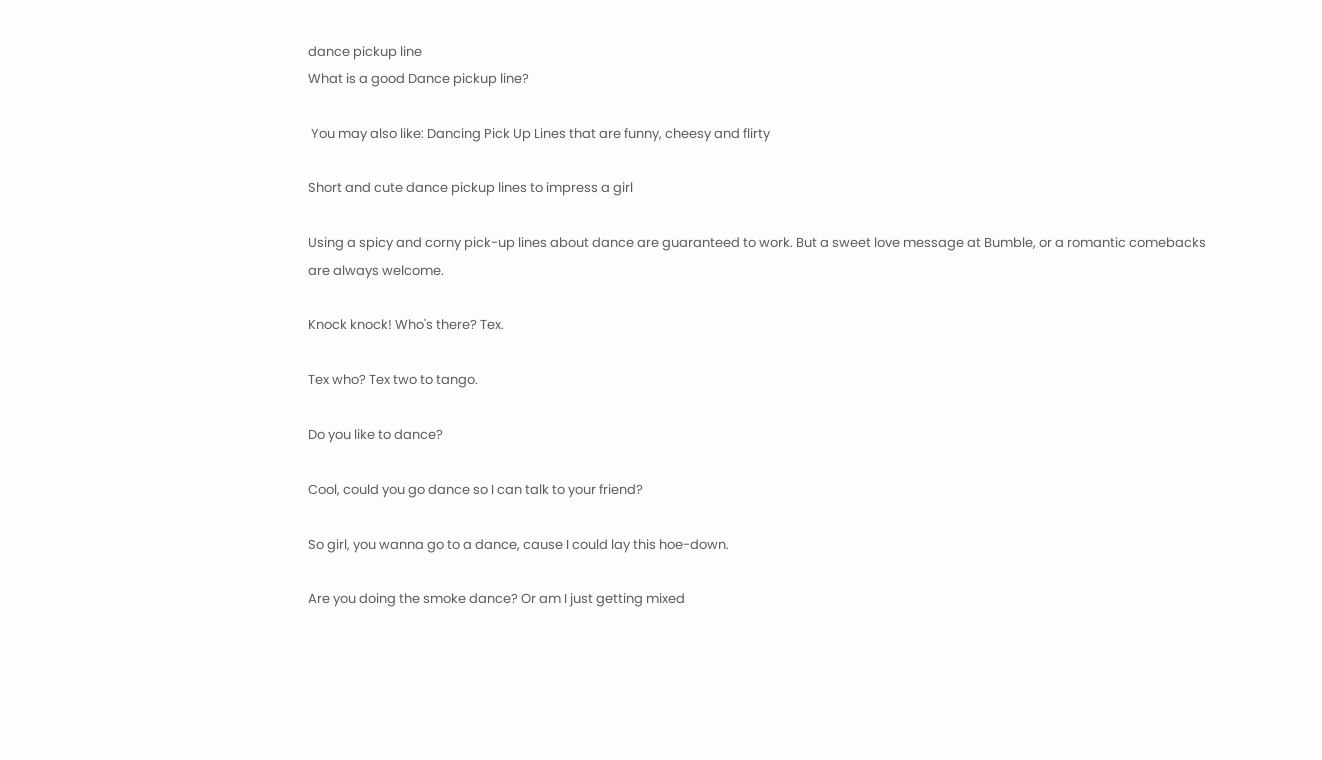dance pickup line
What is a good Dance pickup line?

 You may also like: Dancing Pick Up Lines that are funny, cheesy and flirty

Short and cute dance pickup lines to impress a girl

Using a spicy and corny pick-up lines about dance are guaranteed to work. But a sweet love message at Bumble, or a romantic comebacks are always welcome.

Knock knock! Who's there? Tex.

Tex who? Tex two to tango.

Do you like to dance?

Cool, could you go dance so I can talk to your friend?

So girl, you wanna go to a dance, cause I could lay this hoe-down.

Are you doing the smoke dance? Or am I just getting mixed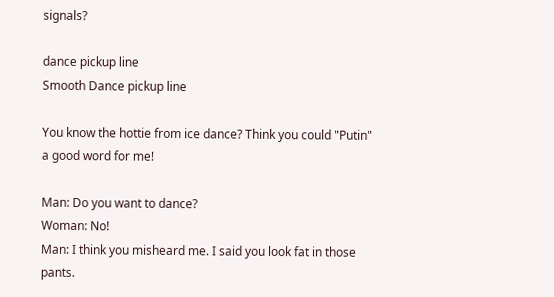signals?

dance pickup line
Smooth Dance pickup line

You know the hottie from ice dance? Think you could "Putin" a good word for me!

Man: Do you want to dance?
Woman: No!
Man: I think you misheard me. I said you look fat in those pants.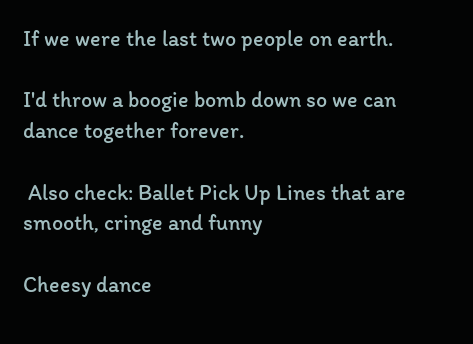If we were the last two people on earth.

I'd throw a boogie bomb down so we can dance together forever.

 Also check: Ballet Pick Up Lines that are smooth, cringe and funny

Cheesy dance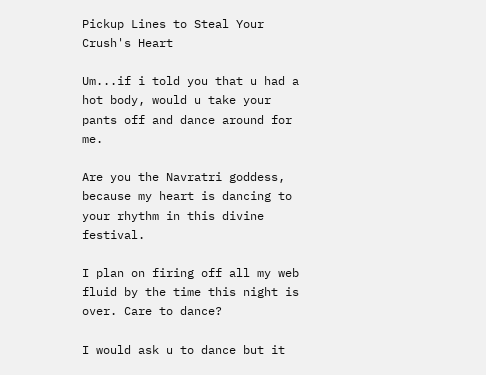Pickup Lines to Steal Your Crush's Heart

Um...if i told you that u had a hot body, would u take your pants off and dance around for me.

Are you the Navratri goddess, because my heart is dancing to your rhythm in this divine festival.

I plan on firing off all my web fluid by the time this night is over. Care to dance?

I would ask u to dance but it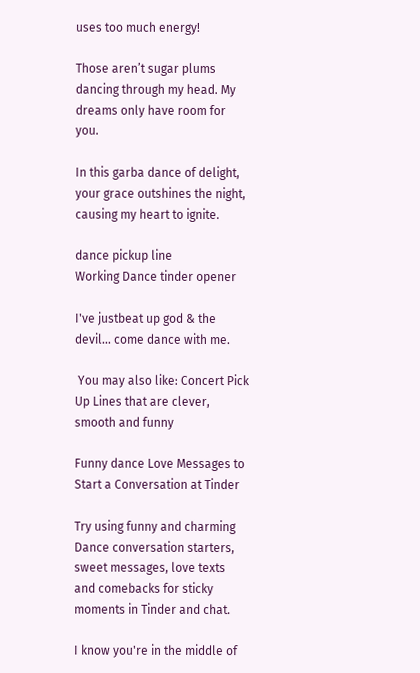uses too much energy!

Those aren’t sugar plums dancing through my head. My dreams only have room for you.

In this garba dance of delight, your grace outshines the night, causing my heart to ignite.

dance pickup line
Working Dance tinder opener

I've justbeat up god & the devil... come dance with me.

 You may also like: Concert Pick Up Lines that are clever, smooth and funny

Funny dance Love Messages to Start a Conversation at Tinder

Try using funny and charming Dance conversation starters, sweet messages, love texts and comebacks for sticky moments in Tinder and chat.

I know you're in the middle of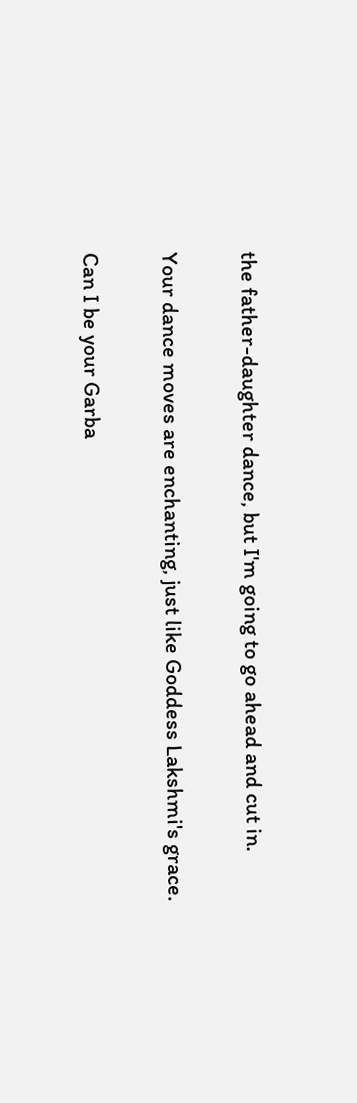the father-daughter dance, but I'm going to go ahead and cut in.

Your dance moves are enchanting, just like Goddess Lakshmi's grace.

Can I be your Garba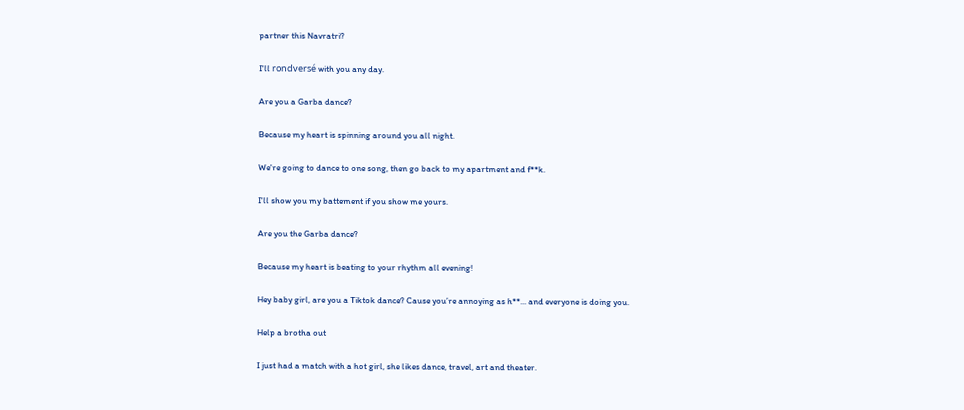partner this Navratri?

I'll rondversé with you any day.

Are you a Garba dance?

Because my heart is spinning around you all night.

We're going to dance to one song, then go back to my apartment and f**k.

I'll show you my battement if you show me yours.

Are you the Garba dance?

Because my heart is beating to your rhythm all evening!

Hey baby girl, are you a Tiktok dance? Cause you’re annoying as h**... and everyone is doing you.

Help a brotha out

I just had a match with a hot girl, she likes dance, travel, art and theater.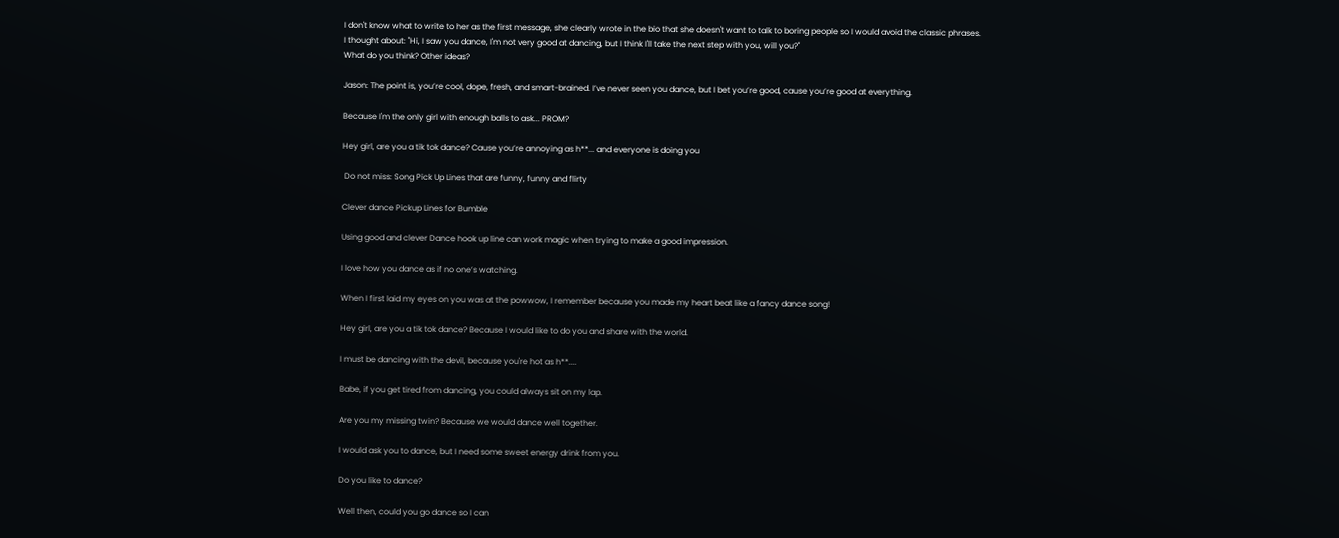I don't know what to write to her as the first message, she clearly wrote in the bio that she doesn't want to talk to boring people so I would avoid the classic phrases.
I thought about: "Hi, I saw you dance, I'm not very good at dancing, but I think I'll take the next step with you, will you?"
What do you think? Other ideas?

Jason: The point is, you’re cool, dope, fresh, and smart-brained. I’ve never seen you dance, but I bet you’re good, cause you’re good at everything.

Because I'm the only girl with enough balls to ask... PROM?

Hey girl, are you a tik tok dance? Cause you’re annoying as h**... and everyone is doing you

 Do not miss: Song Pick Up Lines that are funny, funny and flirty

Clever dance Pickup Lines for Bumble

Using good and clever Dance hook up line can work magic when trying to make a good impression.

I love how you dance as if no one’s watching.

When I first laid my eyes on you was at the powwow, I remember because you made my heart beat like a fancy dance song!

Hey girl, are you a tik tok dance? Because I would like to do you and share with the world.

I must be dancing with the devil, because you're hot as h**....

Babe, if you get tired from dancing, you could always sit on my lap.

Are you my missing twin? Because we would dance well together.

I would ask you to dance, but I need some sweet energy drink from you.

Do you like to dance?

Well then, could you go dance so I can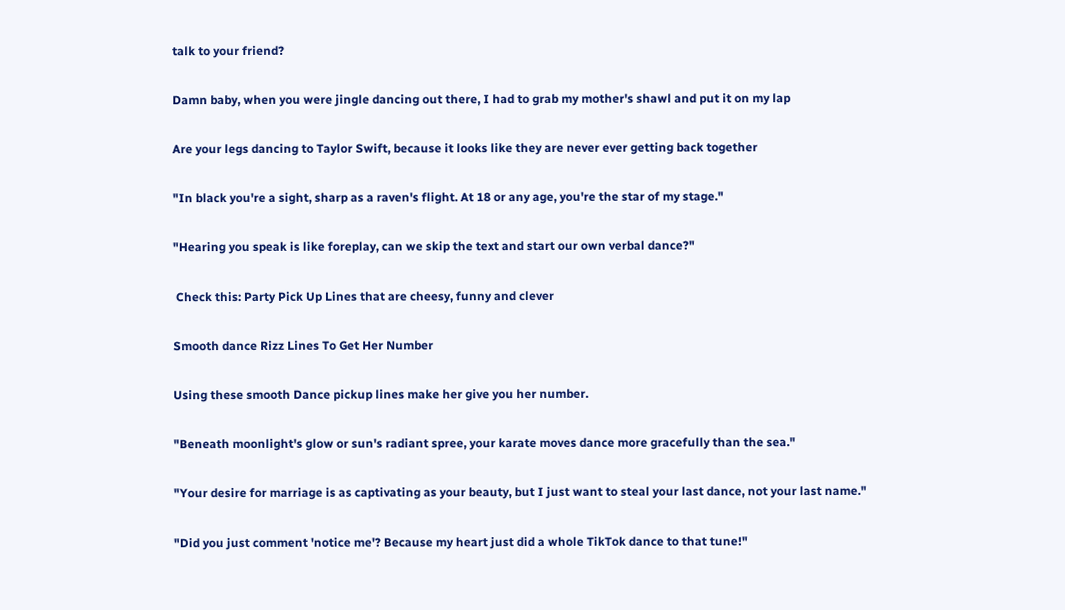talk to your friend?

Damn baby, when you were jingle dancing out there, I had to grab my mother's shawl and put it on my lap

Are your legs dancing to Taylor Swift, because it looks like they are never ever getting back together

"In black you're a sight, sharp as a raven's flight. At 18 or any age, you're the star of my stage."

"Hearing you speak is like foreplay, can we skip the text and start our own verbal dance?"

 Check this: Party Pick Up Lines that are cheesy, funny and clever

Smooth dance Rizz Lines To Get Her Number

Using these smooth Dance pickup lines make her give you her number.

"Beneath moonlight's glow or sun's radiant spree, your karate moves dance more gracefully than the sea."

"Your desire for marriage is as captivating as your beauty, but I just want to steal your last dance, not your last name."

"Did you just comment 'notice me'? Because my heart just did a whole TikTok dance to that tune!"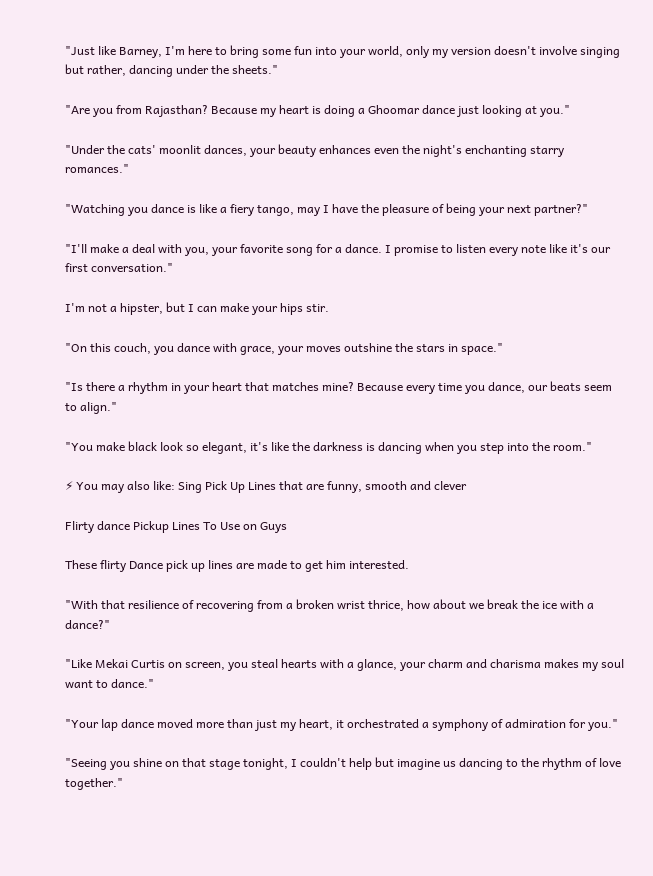"Just like Barney, I'm here to bring some fun into your world, only my version doesn't involve singing but rather, dancing under the sheets."

"Are you from Rajasthan? Because my heart is doing a Ghoomar dance just looking at you."

"Under the cats' moonlit dances, your beauty enhances even the night's enchanting starry romances."

"Watching you dance is like a fiery tango, may I have the pleasure of being your next partner?"

"I'll make a deal with you, your favorite song for a dance. I promise to listen every note like it's our first conversation."

I'm not a hipster, but I can make your hips stir.

"On this couch, you dance with grace, your moves outshine the stars in space."

"Is there a rhythm in your heart that matches mine? Because every time you dance, our beats seem to align."

"You make black look so elegant, it's like the darkness is dancing when you step into the room."

⚡ You may also like: Sing Pick Up Lines that are funny, smooth and clever

Flirty dance Pickup Lines To Use on Guys

These flirty Dance pick up lines are made to get him interested.

"With that resilience of recovering from a broken wrist thrice, how about we break the ice with a dance?"

"Like Mekai Curtis on screen, you steal hearts with a glance, your charm and charisma makes my soul want to dance."

"Your lap dance moved more than just my heart, it orchestrated a symphony of admiration for you."

"Seeing you shine on that stage tonight, I couldn't help but imagine us dancing to the rhythm of love together."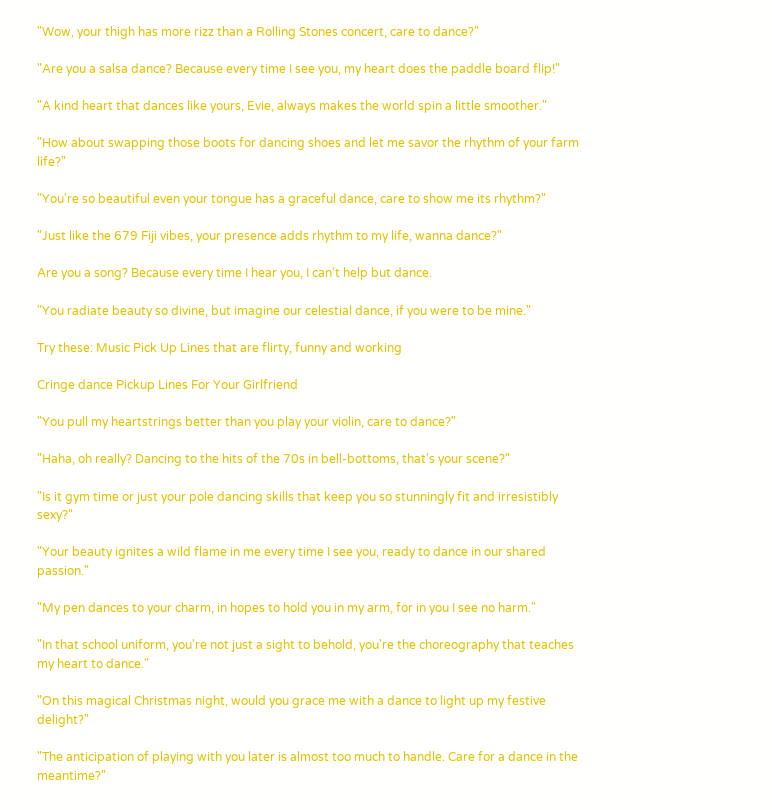"Wow, your thigh has more rizz than a Rolling Stones concert, care to dance?"

"Are you a salsa dance? Because every time I see you, my heart does the paddle board flip!"

"A kind heart that dances like yours, Evie, always makes the world spin a little smoother."

"How about swapping those boots for dancing shoes and let me savor the rhythm of your farm life?"

"You're so beautiful even your tongue has a graceful dance, care to show me its rhythm?"

"Just like the 679 Fiji vibes, your presence adds rhythm to my life, wanna dance?"

Are you a song? Because every time I hear you, I can't help but dance.

"You radiate beauty so divine, but imagine our celestial dance, if you were to be mine."

Try these: Music Pick Up Lines that are flirty, funny and working

Cringe dance Pickup Lines For Your Girlfriend

"You pull my heartstrings better than you play your violin, care to dance?"

"Haha, oh really? Dancing to the hits of the 70s in bell-bottoms, that's your scene?"

"Is it gym time or just your pole dancing skills that keep you so stunningly fit and irresistibly sexy?"

"Your beauty ignites a wild flame in me every time I see you, ready to dance in our shared passion."

"My pen dances to your charm, in hopes to hold you in my arm, for in you I see no harm."

"In that school uniform, you're not just a sight to behold, you're the choreography that teaches my heart to dance."

"On this magical Christmas night, would you grace me with a dance to light up my festive delight?"

"The anticipation of playing with you later is almost too much to handle. Care for a dance in the meantime?"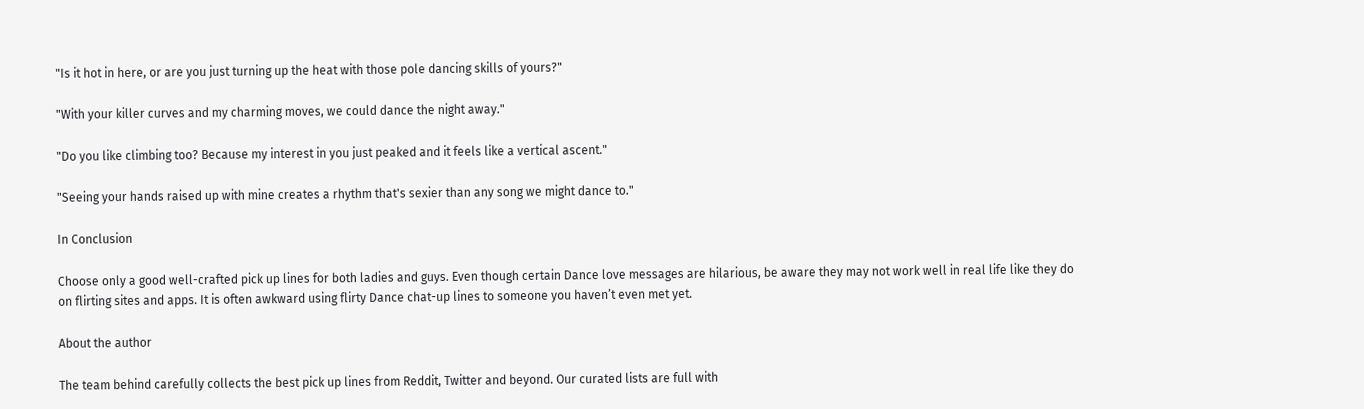"Is it hot in here, or are you just turning up the heat with those pole dancing skills of yours?"

"With your killer curves and my charming moves, we could dance the night away."

"Do you like climbing too? Because my interest in you just peaked and it feels like a vertical ascent."

"Seeing your hands raised up with mine creates a rhythm that's sexier than any song we might dance to."

In Conclusion

Choose only a good well-crafted pick up lines for both ladies and guys. Even though certain Dance love messages are hilarious, be aware they may not work well in real life like they do on flirting sites and apps. It is often awkward using flirty Dance chat-up lines to someone you haven’t even met yet.

About the author

The team behind carefully collects the best pick up lines from Reddit, Twitter and beyond. Our curated lists are full with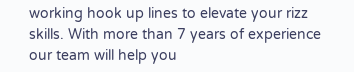working hook up lines to elevate your rizz skills. With more than 7 years of experience our team will help you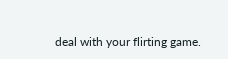deal with your flirting game.